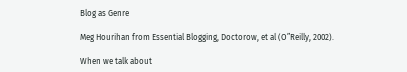Blog as Genre

Meg Hourihan from Essential Blogging, Doctorow, et al (O”Reilly, 2002).

When we talk about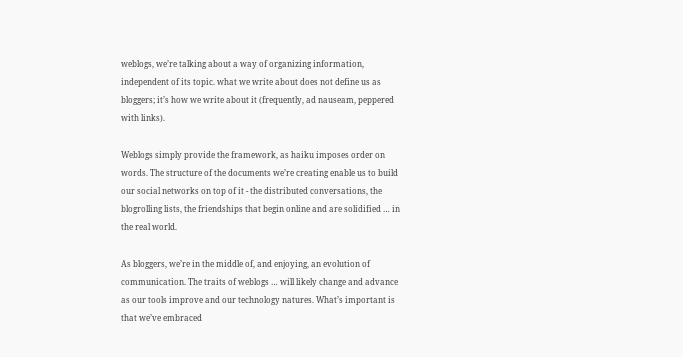weblogs, we’re talking about a way of organizing information, independent of its topic. what we write about does not define us as bloggers; it’s how we write about it (frequently, ad nauseam, peppered with links).

Weblogs simply provide the framework, as haiku imposes order on words. The structure of the documents we’re creating enable us to build our social networks on top of it - the distributed conversations, the blogrolling lists, the friendships that begin online and are solidified … in the real world.

As bloggers, we’re in the middle of, and enjoying, an evolution of communication. The traits of weblogs … will likely change and advance as our tools improve and our technology natures. What’s important is that we’ve embraced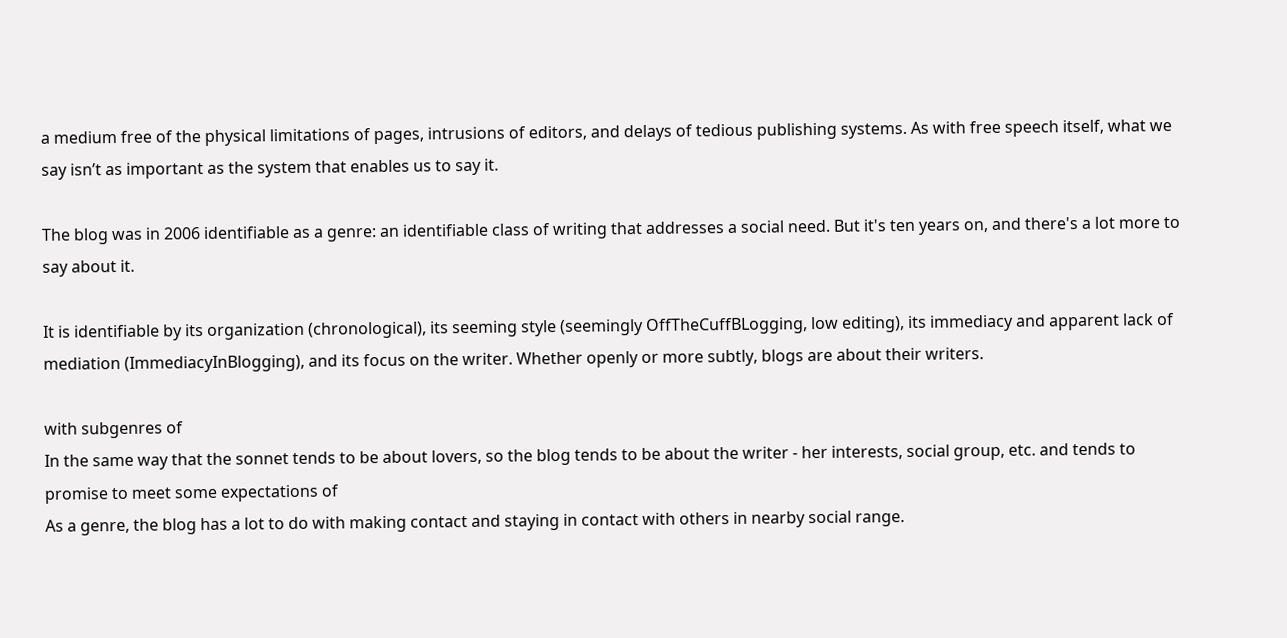a medium free of the physical limitations of pages, intrusions of editors, and delays of tedious publishing systems. As with free speech itself, what we say isn’t as important as the system that enables us to say it.

The blog was in 2006 identifiable as a genre: an identifiable class of writing that addresses a social need. But it's ten years on, and there's a lot more to say about it.

It is identifiable by its organization (chronological), its seeming style (seemingly OffTheCuffBLogging, low editing), its immediacy and apparent lack of mediation (ImmediacyInBlogging), and its focus on the writer. Whether openly or more subtly, blogs are about their writers.

with subgenres of
In the same way that the sonnet tends to be about lovers, so the blog tends to be about the writer - her interests, social group, etc. and tends to promise to meet some expectations of
As a genre, the blog has a lot to do with making contact and staying in contact with others in nearby social range.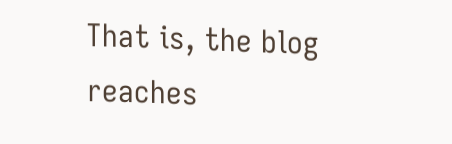That is, the blog reaches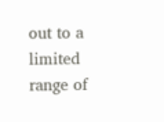out to a limited range of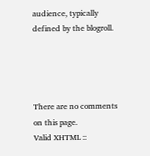audience, typically defined by the blogroll.




There are no comments on this page.
Valid XHTML ::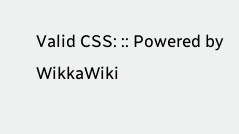Valid CSS: :: Powered by WikkaWiki